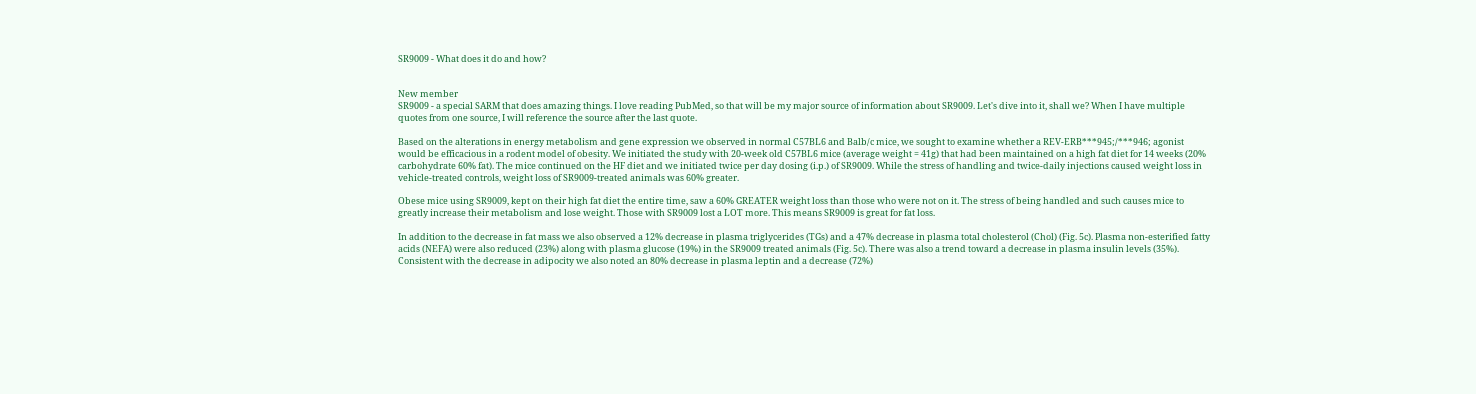SR9009 - What does it do and how?


New member
SR9009 - a special SARM that does amazing things. I love reading PubMed, so that will be my major source of information about SR9009. Let's dive into it, shall we? When I have multiple quotes from one source, I will reference the source after the last quote.

Based on the alterations in energy metabolism and gene expression we observed in normal C57BL6 and Balb/c mice, we sought to examine whether a REV-ERB***945;/***946; agonist would be efficacious in a rodent model of obesity. We initiated the study with 20-week old C57BL6 mice (average weight = 41g) that had been maintained on a high fat diet for 14 weeks (20% carbohydrate 60% fat). The mice continued on the HF diet and we initiated twice per day dosing (i.p.) of SR9009. While the stress of handling and twice-daily injections caused weight loss in vehicle-treated controls, weight loss of SR9009-treated animals was 60% greater.

Obese mice using SR9009, kept on their high fat diet the entire time, saw a 60% GREATER weight loss than those who were not on it. The stress of being handled and such causes mice to greatly increase their metabolism and lose weight. Those with SR9009 lost a LOT more. This means SR9009 is great for fat loss.

In addition to the decrease in fat mass we also observed a 12% decrease in plasma triglycerides (TGs) and a 47% decrease in plasma total cholesterol (Chol) (Fig. 5c). Plasma non-esterified fatty acids (NEFA) were also reduced (23%) along with plasma glucose (19%) in the SR9009 treated animals (Fig. 5c). There was also a trend toward a decrease in plasma insulin levels (35%). Consistent with the decrease in adipocity we also noted an 80% decrease in plasma leptin and a decrease (72%)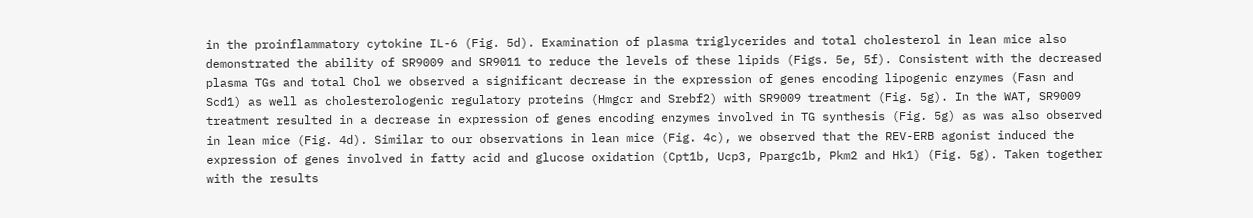in the proinflammatory cytokine IL-6 (Fig. 5d). Examination of plasma triglycerides and total cholesterol in lean mice also demonstrated the ability of SR9009 and SR9011 to reduce the levels of these lipids (Figs. 5e, 5f). Consistent with the decreased plasma TGs and total Chol we observed a significant decrease in the expression of genes encoding lipogenic enzymes (Fasn and Scd1) as well as cholesterologenic regulatory proteins (Hmgcr and Srebf2) with SR9009 treatment (Fig. 5g). In the WAT, SR9009 treatment resulted in a decrease in expression of genes encoding enzymes involved in TG synthesis (Fig. 5g) as was also observed in lean mice (Fig. 4d). Similar to our observations in lean mice (Fig. 4c), we observed that the REV-ERB agonist induced the expression of genes involved in fatty acid and glucose oxidation (Cpt1b, Ucp3, Ppargc1b, Pkm2 and Hk1) (Fig. 5g). Taken together with the results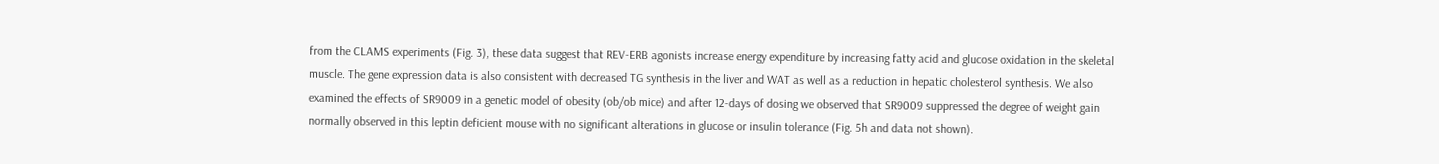from the CLAMS experiments (Fig. 3), these data suggest that REV-ERB agonists increase energy expenditure by increasing fatty acid and glucose oxidation in the skeletal muscle. The gene expression data is also consistent with decreased TG synthesis in the liver and WAT as well as a reduction in hepatic cholesterol synthesis. We also examined the effects of SR9009 in a genetic model of obesity (ob/ob mice) and after 12-days of dosing we observed that SR9009 suppressed the degree of weight gain normally observed in this leptin deficient mouse with no significant alterations in glucose or insulin tolerance (Fig. 5h and data not shown).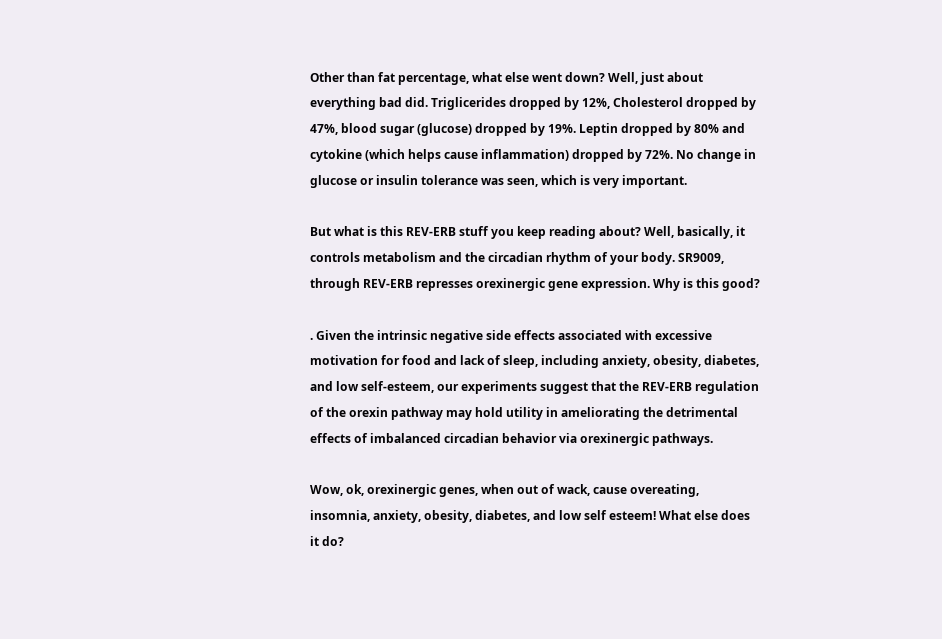Other than fat percentage, what else went down? Well, just about everything bad did. Triglicerides dropped by 12%, Cholesterol dropped by 47%, blood sugar (glucose) dropped by 19%. Leptin dropped by 80% and cytokine (which helps cause inflammation) dropped by 72%. No change in glucose or insulin tolerance was seen, which is very important.

But what is this REV-ERB stuff you keep reading about? Well, basically, it controls metabolism and the circadian rhythm of your body. SR9009, through REV-ERB represses orexinergic gene expression. Why is this good?

. Given the intrinsic negative side effects associated with excessive motivation for food and lack of sleep, including anxiety, obesity, diabetes, and low self-esteem, our experiments suggest that the REV-ERB regulation of the orexin pathway may hold utility in ameliorating the detrimental effects of imbalanced circadian behavior via orexinergic pathways.

Wow, ok, orexinergic genes, when out of wack, cause overeating, insomnia, anxiety, obesity, diabetes, and low self esteem! What else does it do?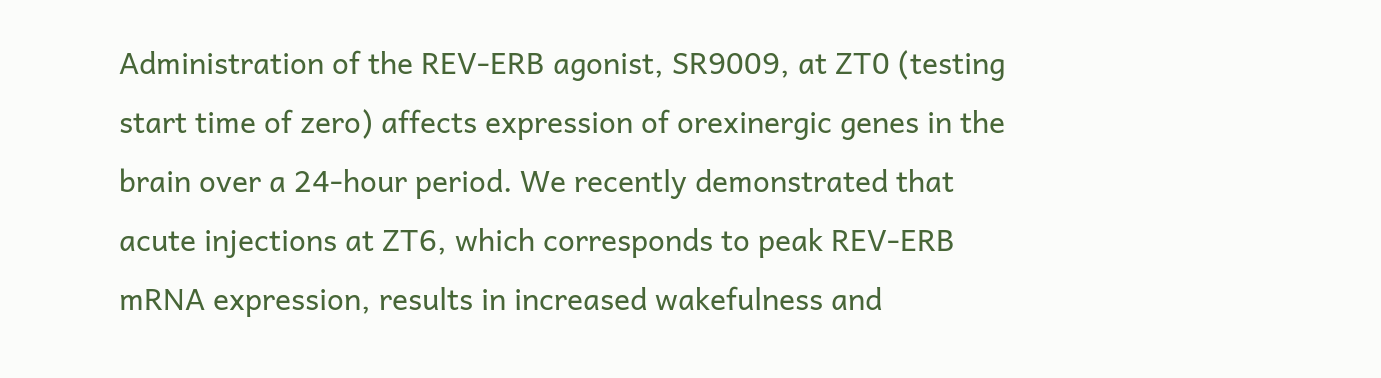Administration of the REV-ERB agonist, SR9009, at ZT0 (testing start time of zero) affects expression of orexinergic genes in the brain over a 24-hour period. We recently demonstrated that acute injections at ZT6, which corresponds to peak REV-ERB mRNA expression, results in increased wakefulness and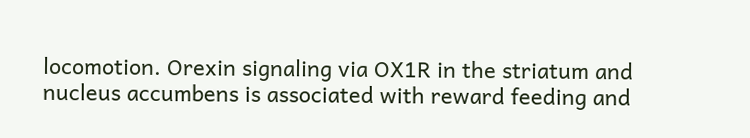locomotion. Orexin signaling via OX1R in the striatum and nucleus accumbens is associated with reward feeding and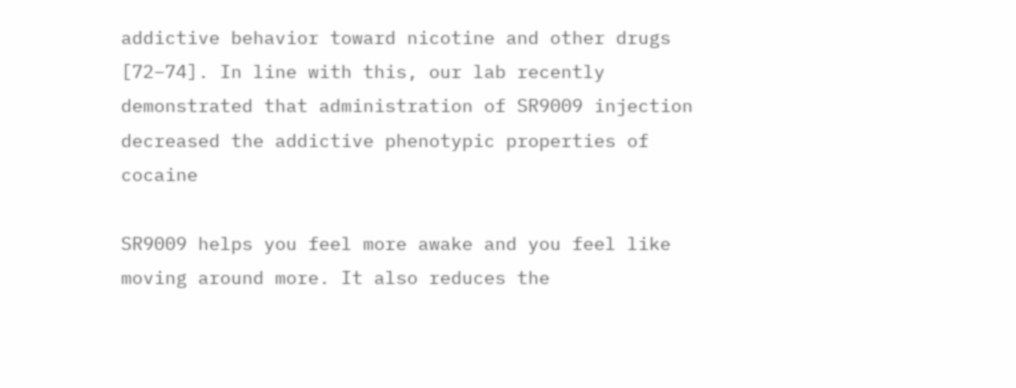addictive behavior toward nicotine and other drugs [72–74]. In line with this, our lab recently demonstrated that administration of SR9009 injection decreased the addictive phenotypic properties of cocaine

SR9009 helps you feel more awake and you feel like moving around more. It also reduces the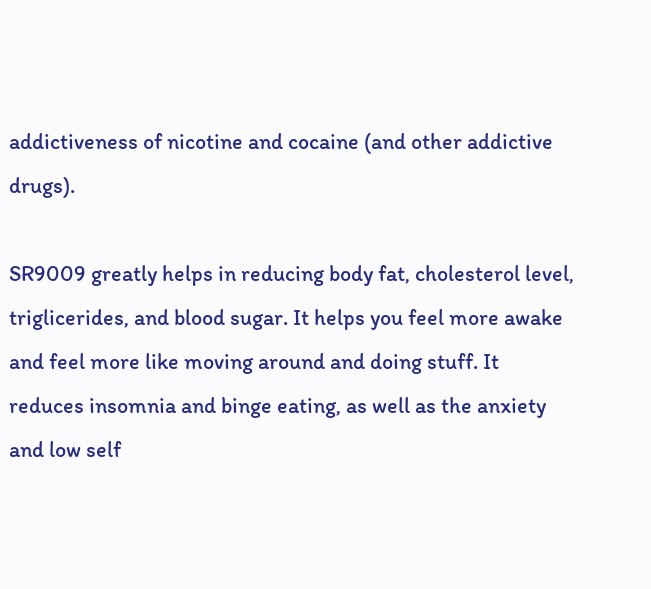addictiveness of nicotine and cocaine (and other addictive drugs).

SR9009 greatly helps in reducing body fat, cholesterol level, triglicerides, and blood sugar. It helps you feel more awake and feel more like moving around and doing stuff. It reduces insomnia and binge eating, as well as the anxiety and low self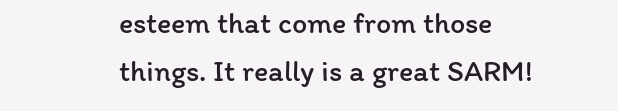esteem that come from those things. It really is a great SARM!